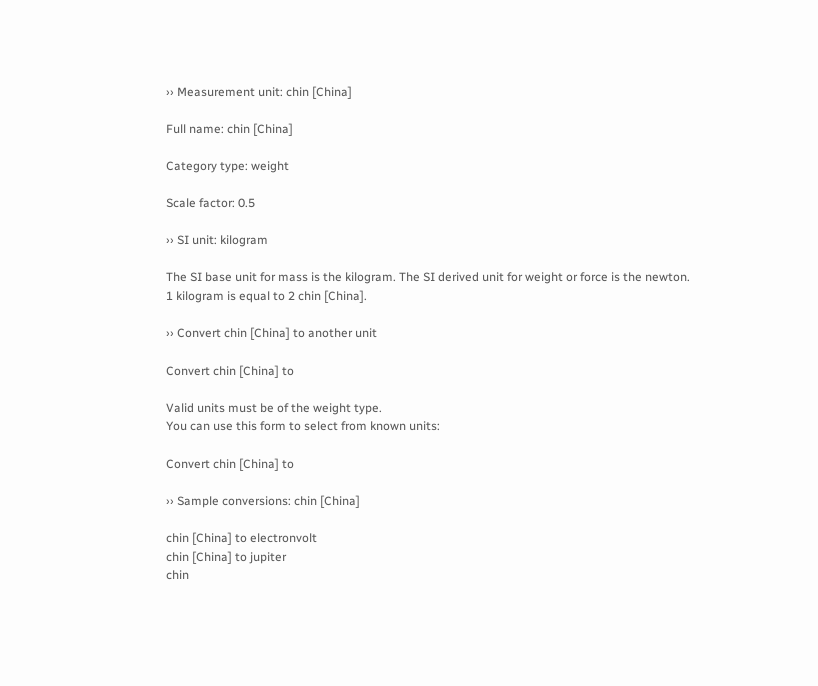›› Measurement unit: chin [China]

Full name: chin [China]

Category type: weight

Scale factor: 0.5

›› SI unit: kilogram

The SI base unit for mass is the kilogram. The SI derived unit for weight or force is the newton.
1 kilogram is equal to 2 chin [China].

›› Convert chin [China] to another unit

Convert chin [China] to

Valid units must be of the weight type.
You can use this form to select from known units:

Convert chin [China] to

›› Sample conversions: chin [China]

chin [China] to electronvolt
chin [China] to jupiter
chin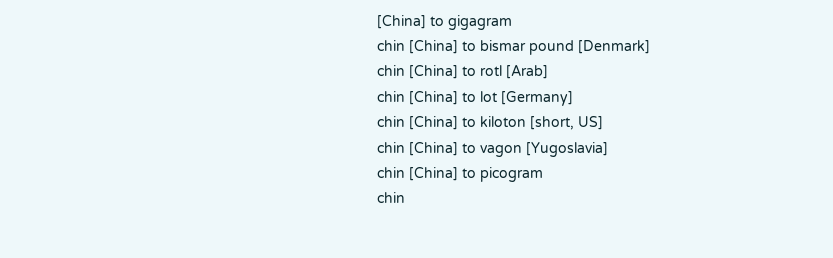[China] to gigagram
chin [China] to bismar pound [Denmark]
chin [China] to rotl [Arab]
chin [China] to lot [Germany]
chin [China] to kiloton [short, US]
chin [China] to vagon [Yugoslavia]
chin [China] to picogram
chin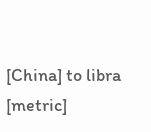[China] to libra [metric]